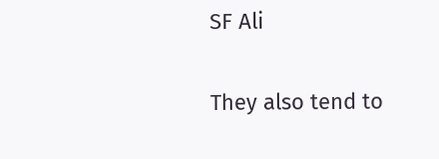SF Ali

They also tend to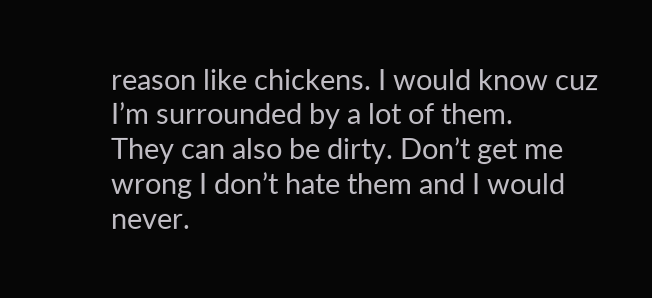reason like chickens. I would know cuz I’m surrounded by a lot of them.
They can also be dirty. Don’t get me wrong I don’t hate them and I would never.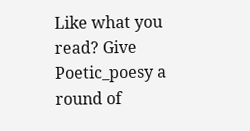Like what you read? Give Poetic_poesy a round of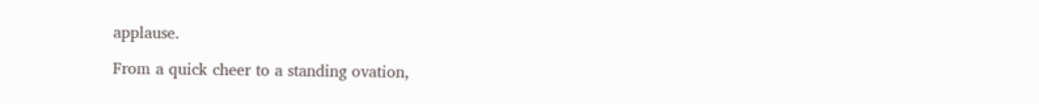applause.

From a quick cheer to a standing ovation,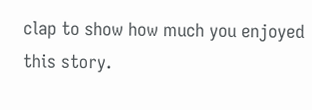clap to show how much you enjoyed this story.